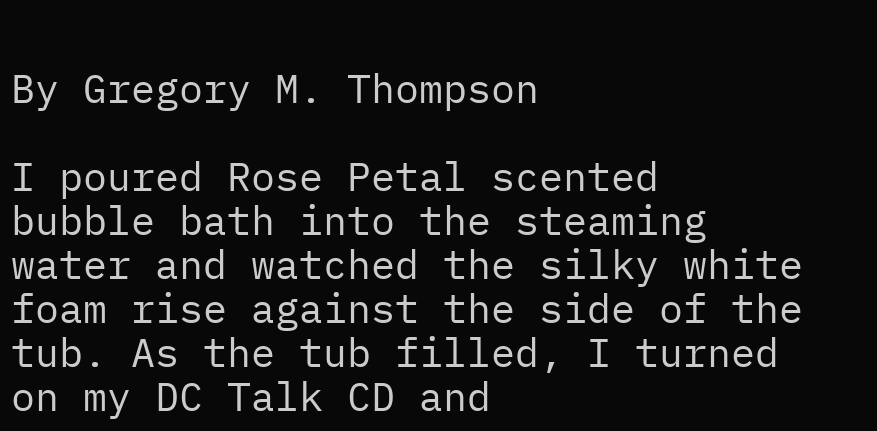By Gregory M. Thompson

I poured Rose Petal scented bubble bath into the steaming water and watched the silky white foam rise against the side of the tub. As the tub filled, I turned on my DC Talk CD and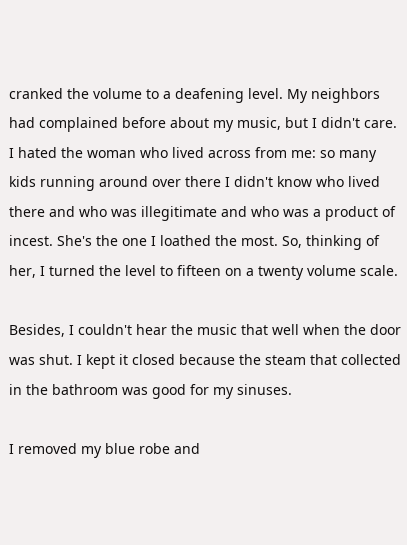cranked the volume to a deafening level. My neighbors had complained before about my music, but I didn't care. I hated the woman who lived across from me: so many kids running around over there I didn't know who lived there and who was illegitimate and who was a product of incest. She's the one I loathed the most. So, thinking of her, I turned the level to fifteen on a twenty volume scale.

Besides, I couldn't hear the music that well when the door was shut. I kept it closed because the steam that collected in the bathroom was good for my sinuses.

I removed my blue robe and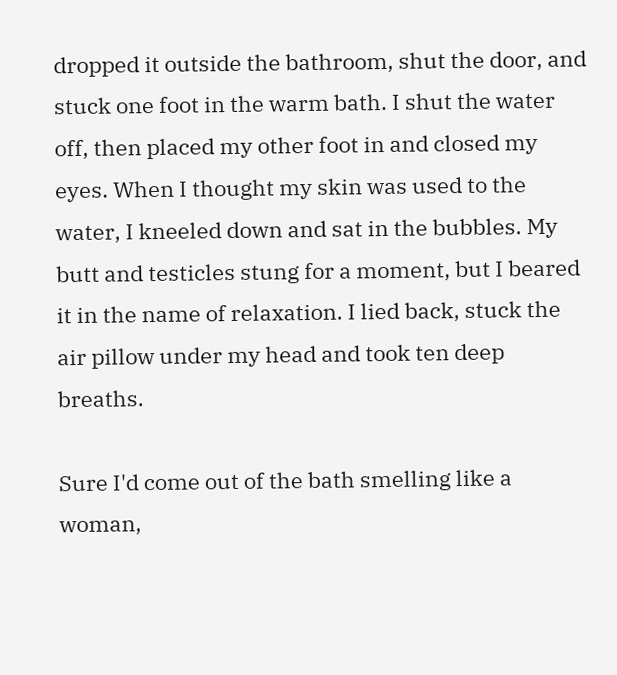dropped it outside the bathroom, shut the door, and stuck one foot in the warm bath. I shut the water off, then placed my other foot in and closed my eyes. When I thought my skin was used to the water, I kneeled down and sat in the bubbles. My butt and testicles stung for a moment, but I beared it in the name of relaxation. I lied back, stuck the air pillow under my head and took ten deep breaths.

Sure I'd come out of the bath smelling like a woman,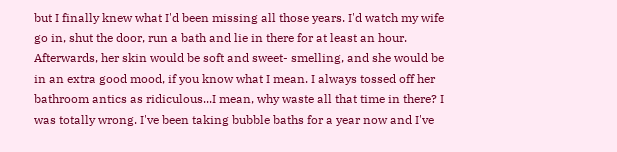but I finally knew what I'd been missing all those years. I'd watch my wife go in, shut the door, run a bath and lie in there for at least an hour. Afterwards, her skin would be soft and sweet- smelling, and she would be in an extra good mood, if you know what I mean. I always tossed off her bathroom antics as ridiculous...I mean, why waste all that time in there? I was totally wrong. I've been taking bubble baths for a year now and I've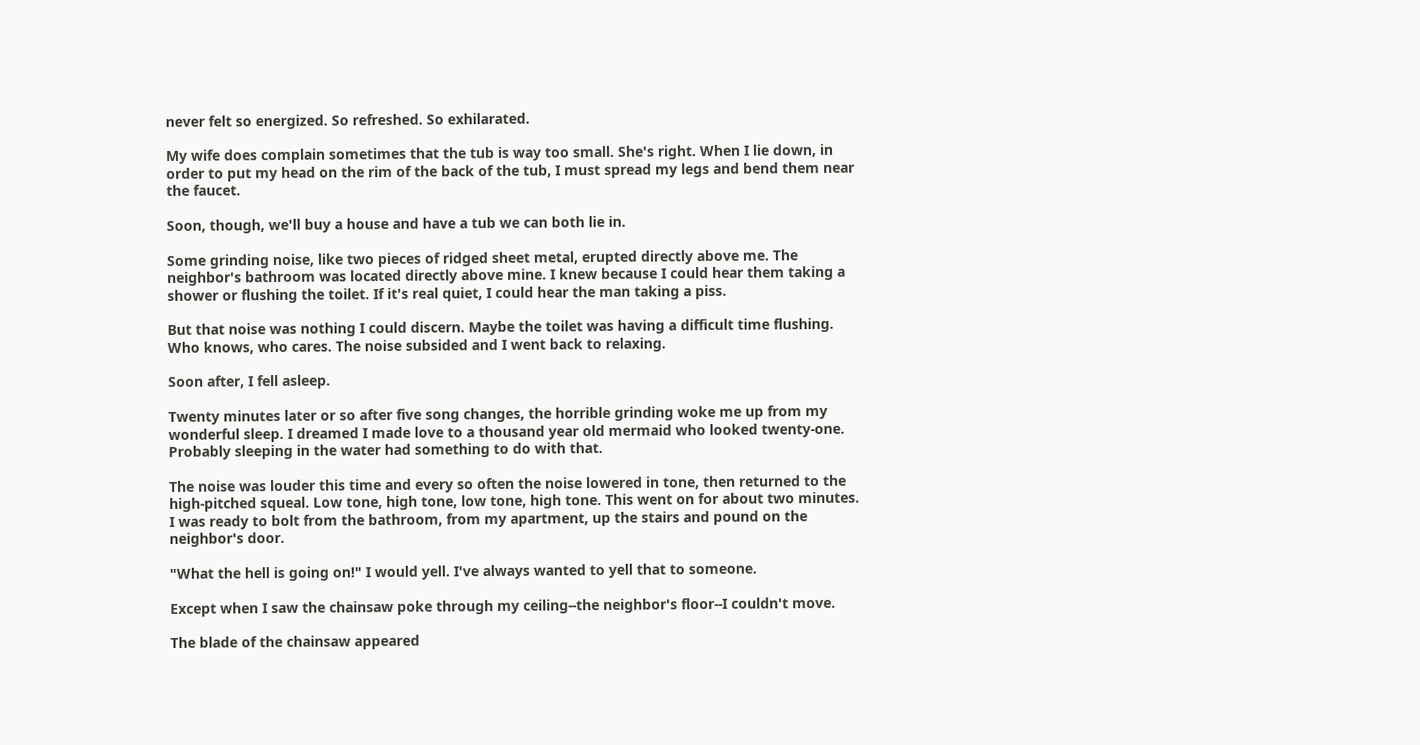never felt so energized. So refreshed. So exhilarated.

My wife does complain sometimes that the tub is way too small. She's right. When I lie down, in order to put my head on the rim of the back of the tub, I must spread my legs and bend them near the faucet.

Soon, though, we'll buy a house and have a tub we can both lie in.

Some grinding noise, like two pieces of ridged sheet metal, erupted directly above me. The neighbor's bathroom was located directly above mine. I knew because I could hear them taking a shower or flushing the toilet. If it's real quiet, I could hear the man taking a piss.

But that noise was nothing I could discern. Maybe the toilet was having a difficult time flushing. Who knows, who cares. The noise subsided and I went back to relaxing.

Soon after, I fell asleep.

Twenty minutes later or so after five song changes, the horrible grinding woke me up from my wonderful sleep. I dreamed I made love to a thousand year old mermaid who looked twenty-one. Probably sleeping in the water had something to do with that.

The noise was louder this time and every so often the noise lowered in tone, then returned to the high-pitched squeal. Low tone, high tone, low tone, high tone. This went on for about two minutes. I was ready to bolt from the bathroom, from my apartment, up the stairs and pound on the neighbor's door.

"What the hell is going on!" I would yell. I've always wanted to yell that to someone.

Except when I saw the chainsaw poke through my ceiling--the neighbor's floor--I couldn't move.

The blade of the chainsaw appeared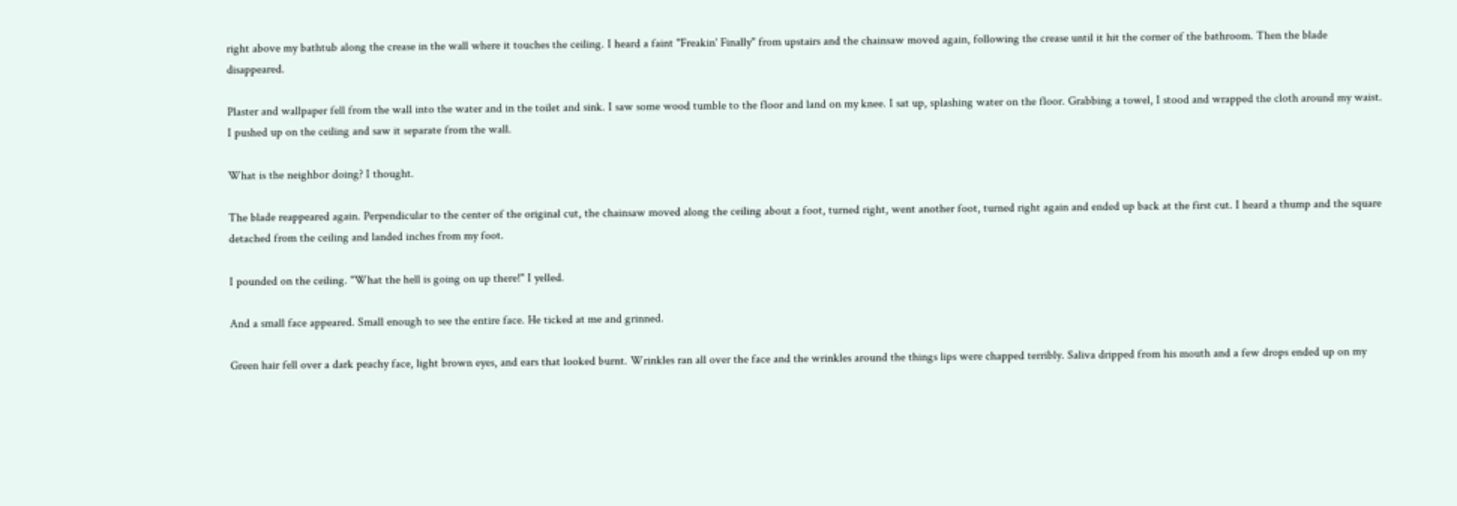right above my bathtub along the crease in the wall where it touches the ceiling. I heard a faint "Freakin' Finally" from upstairs and the chainsaw moved again, following the crease until it hit the corner of the bathroom. Then the blade disappeared.

Plaster and wallpaper fell from the wall into the water and in the toilet and sink. I saw some wood tumble to the floor and land on my knee. I sat up, splashing water on the floor. Grabbing a towel, I stood and wrapped the cloth around my waist. I pushed up on the ceiling and saw it separate from the wall.

What is the neighbor doing? I thought.

The blade reappeared again. Perpendicular to the center of the original cut, the chainsaw moved along the ceiling about a foot, turned right, went another foot, turned right again and ended up back at the first cut. I heard a thump and the square detached from the ceiling and landed inches from my foot.

I pounded on the ceiling. "What the hell is going on up there!" I yelled.

And a small face appeared. Small enough to see the entire face. He ticked at me and grinned.

Green hair fell over a dark peachy face, light brown eyes, and ears that looked burnt. Wrinkles ran all over the face and the wrinkles around the things lips were chapped terribly. Saliva dripped from his mouth and a few drops ended up on my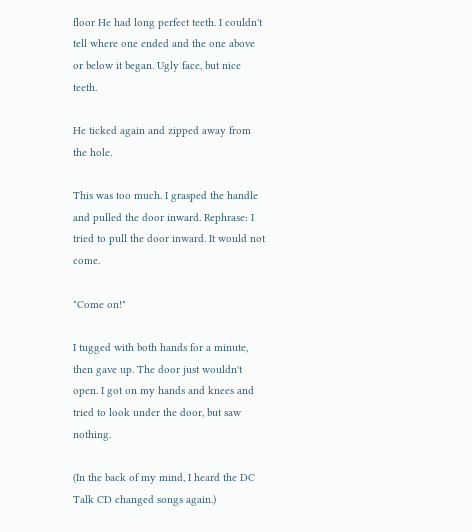floor He had long perfect teeth. I couldn't tell where one ended and the one above or below it began. Ugly face, but nice teeth.

He ticked again and zipped away from the hole.

This was too much. I grasped the handle and pulled the door inward. Rephrase: I tried to pull the door inward. It would not come.

"Come on!"

I tugged with both hands for a minute, then gave up. The door just wouldn't open. I got on my hands and knees and tried to look under the door, but saw nothing.

(In the back of my mind, I heard the DC Talk CD changed songs again.)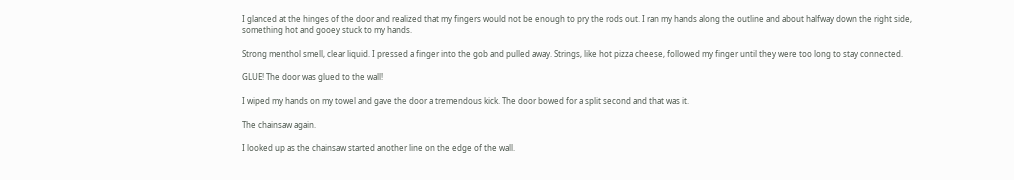I glanced at the hinges of the door and realized that my fingers would not be enough to pry the rods out. I ran my hands along the outline and about halfway down the right side, something hot and gooey stuck to my hands.

Strong menthol smell, clear liquid. I pressed a finger into the gob and pulled away. Strings, like hot pizza cheese, followed my finger until they were too long to stay connected.

GLUE! The door was glued to the wall!

I wiped my hands on my towel and gave the door a tremendous kick. The door bowed for a split second and that was it.

The chainsaw again.

I looked up as the chainsaw started another line on the edge of the wall.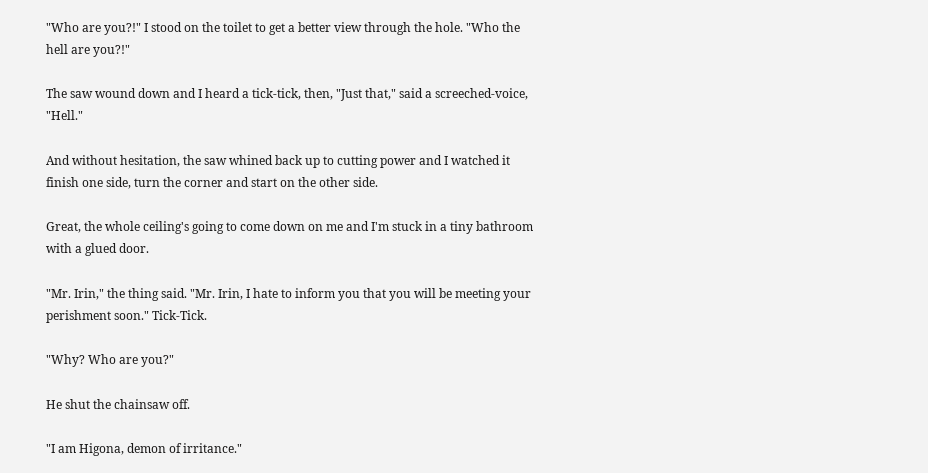"Who are you?!" I stood on the toilet to get a better view through the hole. "Who the hell are you?!"

The saw wound down and I heard a tick-tick, then, "Just that," said a screeched-voice, "Hell."

And without hesitation, the saw whined back up to cutting power and I watched it finish one side, turn the corner and start on the other side.

Great, the whole ceiling's going to come down on me and I'm stuck in a tiny bathroom with a glued door.

"Mr. Irin," the thing said. "Mr. Irin, I hate to inform you that you will be meeting your perishment soon." Tick-Tick.

"Why? Who are you?"

He shut the chainsaw off.

"I am Higona, demon of irritance."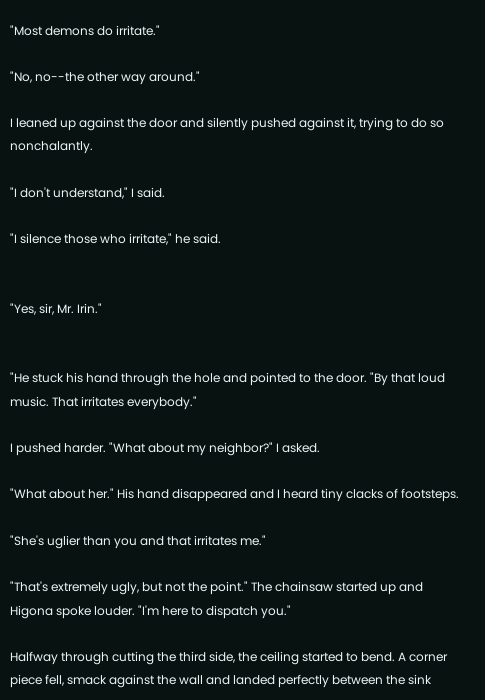"Most demons do irritate."

"No, no--the other way around."

I leaned up against the door and silently pushed against it, trying to do so nonchalantly.

"I don't understand," I said.

"I silence those who irritate," he said.


"Yes, sir, Mr. Irin."


"He stuck his hand through the hole and pointed to the door. "By that loud music. That irritates everybody."

I pushed harder. "What about my neighbor?" I asked.

"What about her." His hand disappeared and I heard tiny clacks of footsteps.

"She's uglier than you and that irritates me."

"That's extremely ugly, but not the point." The chainsaw started up and Higona spoke louder. "I'm here to dispatch you."

Halfway through cutting the third side, the ceiling started to bend. A corner piece fell, smack against the wall and landed perfectly between the sink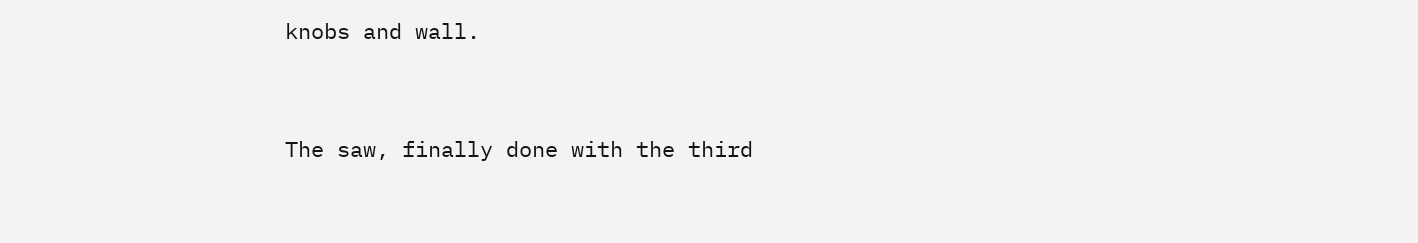knobs and wall.


The saw, finally done with the third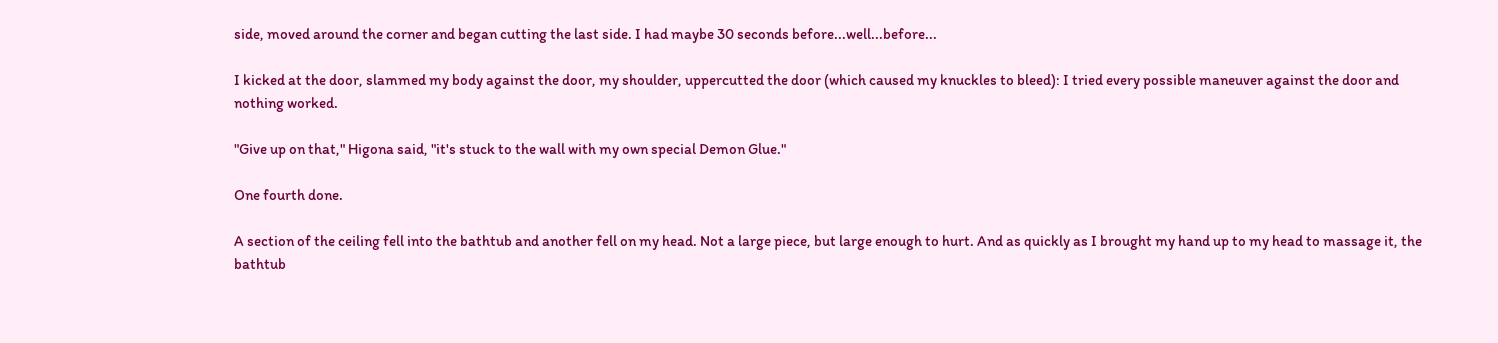side, moved around the corner and began cutting the last side. I had maybe 30 seconds before...well...before...

I kicked at the door, slammed my body against the door, my shoulder, uppercutted the door (which caused my knuckles to bleed): I tried every possible maneuver against the door and nothing worked.

"Give up on that," Higona said, "it's stuck to the wall with my own special Demon Glue."

One fourth done.

A section of the ceiling fell into the bathtub and another fell on my head. Not a large piece, but large enough to hurt. And as quickly as I brought my hand up to my head to massage it, the bathtub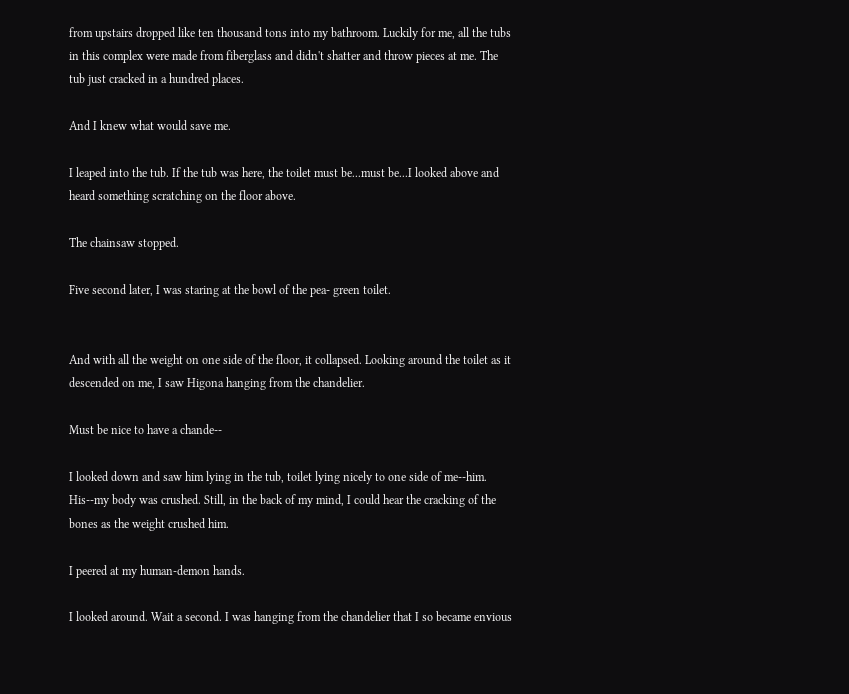from upstairs dropped like ten thousand tons into my bathroom. Luckily for me, all the tubs in this complex were made from fiberglass and didn't shatter and throw pieces at me. The tub just cracked in a hundred places.

And I knew what would save me.

I leaped into the tub. If the tub was here, the toilet must be...must be...I looked above and heard something scratching on the floor above.

The chainsaw stopped.

Five second later, I was staring at the bowl of the pea- green toilet.


And with all the weight on one side of the floor, it collapsed. Looking around the toilet as it descended on me, I saw Higona hanging from the chandelier.

Must be nice to have a chande--

I looked down and saw him lying in the tub, toilet lying nicely to one side of me--him. His--my body was crushed. Still, in the back of my mind, I could hear the cracking of the bones as the weight crushed him.

I peered at my human-demon hands.

I looked around. Wait a second. I was hanging from the chandelier that I so became envious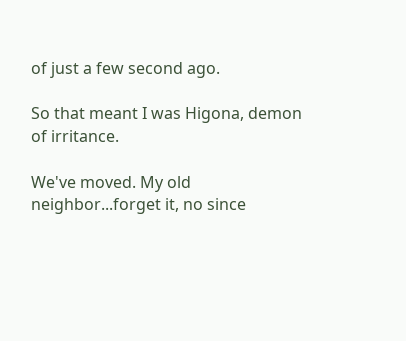of just a few second ago.

So that meant I was Higona, demon of irritance.

We've moved. My old neighbor...forget it, no since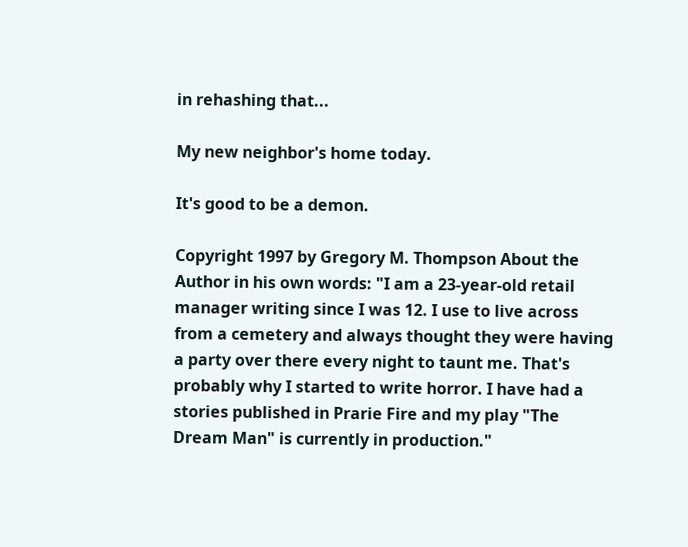in rehashing that...

My new neighbor's home today.

It's good to be a demon.

Copyright 1997 by Gregory M. Thompson About the Author in his own words: "I am a 23-year-old retail manager writing since I was 12. I use to live across from a cemetery and always thought they were having a party over there every night to taunt me. That's probably why I started to write horror. I have had a stories published in Prarie Fire and my play "The Dream Man" is currently in production."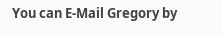You can E-Mail Gregory by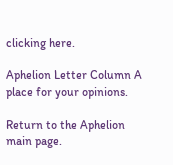clicking here.

Aphelion Letter Column A place for your opinions.

Return to the Aphelion main page.